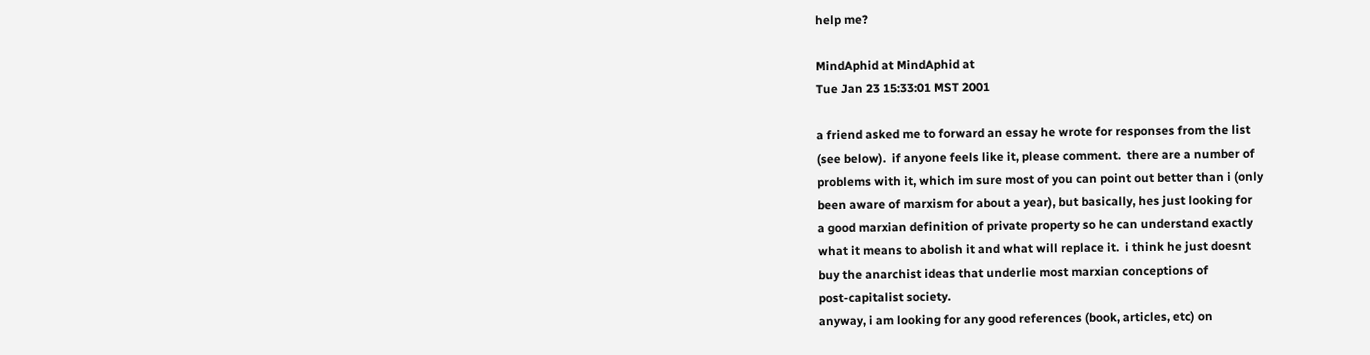help me?

MindAphid at MindAphid at
Tue Jan 23 15:33:01 MST 2001

a friend asked me to forward an essay he wrote for responses from the list
(see below).  if anyone feels like it, please comment.  there are a number of
problems with it, which im sure most of you can point out better than i (only
been aware of marxism for about a year), but basically, hes just looking for
a good marxian definition of private property so he can understand exactly
what it means to abolish it and what will replace it.  i think he just doesnt
buy the anarchist ideas that underlie most marxian conceptions of
post-capitalist society.
anyway, i am looking for any good references (book, articles, etc) on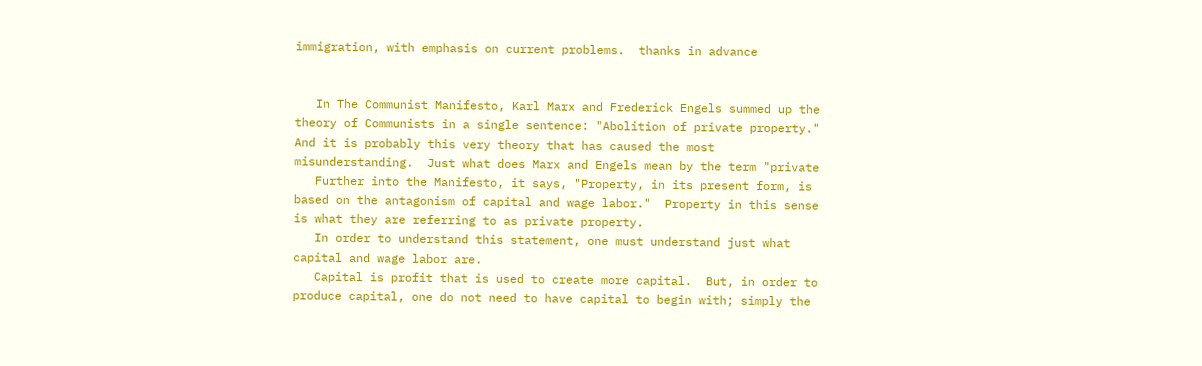immigration, with emphasis on current problems.  thanks in advance


   In The Communist Manifesto, Karl Marx and Frederick Engels summed up the
theory of Communists in a single sentence: "Abolition of private property."
And it is probably this very theory that has caused the most
misunderstanding.  Just what does Marx and Engels mean by the term "private
   Further into the Manifesto, it says, "Property, in its present form, is
based on the antagonism of capital and wage labor."  Property in this sense
is what they are referring to as private property.
   In order to understand this statement, one must understand just what
capital and wage labor are.
   Capital is profit that is used to create more capital.  But, in order to
produce capital, one do not need to have capital to begin with; simply the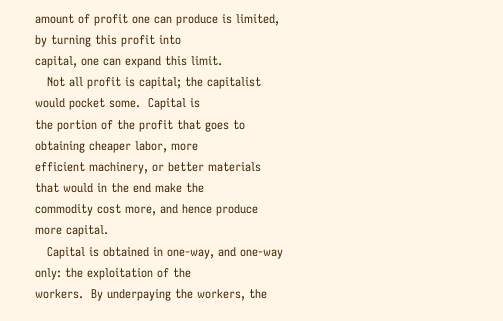amount of profit one can produce is limited, by turning this profit into
capital, one can expand this limit.
   Not all profit is capital; the capitalist would pocket some.  Capital is
the portion of the profit that goes to obtaining cheaper labor, more
efficient machinery, or better materials that would in the end make the
commodity cost more, and hence produce more capital.
   Capital is obtained in one-way, and one-way only: the exploitation of the
workers.  By underpaying the workers, the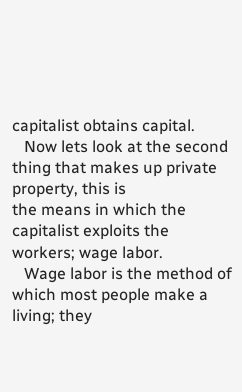capitalist obtains capital.
   Now lets look at the second thing that makes up private property, this is
the means in which the capitalist exploits the workers; wage labor.
   Wage labor is the method of which most people make a living; they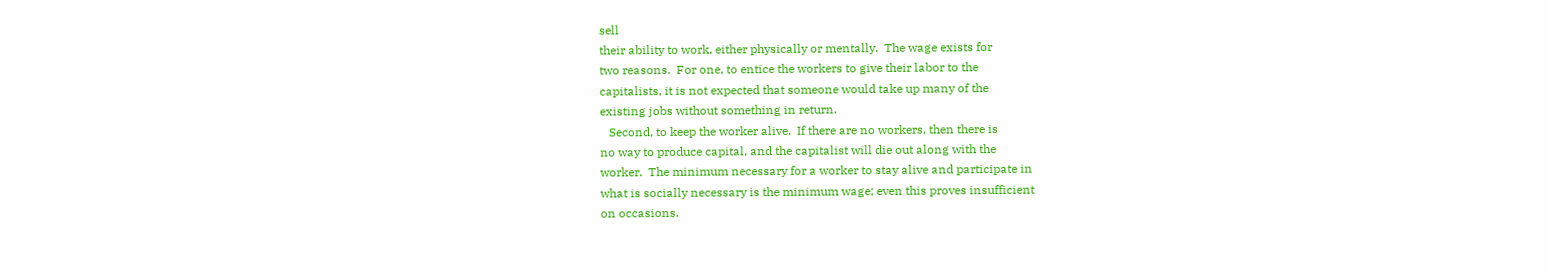sell
their ability to work, either physically or mentally.  The wage exists for
two reasons.  For one, to entice the workers to give their labor to the
capitalists, it is not expected that someone would take up many of the
existing jobs without something in return.
   Second, to keep the worker alive.  If there are no workers, then there is
no way to produce capital, and the capitalist will die out along with the
worker.  The minimum necessary for a worker to stay alive and participate in
what is socially necessary is the minimum wage; even this proves insufficient
on occasions.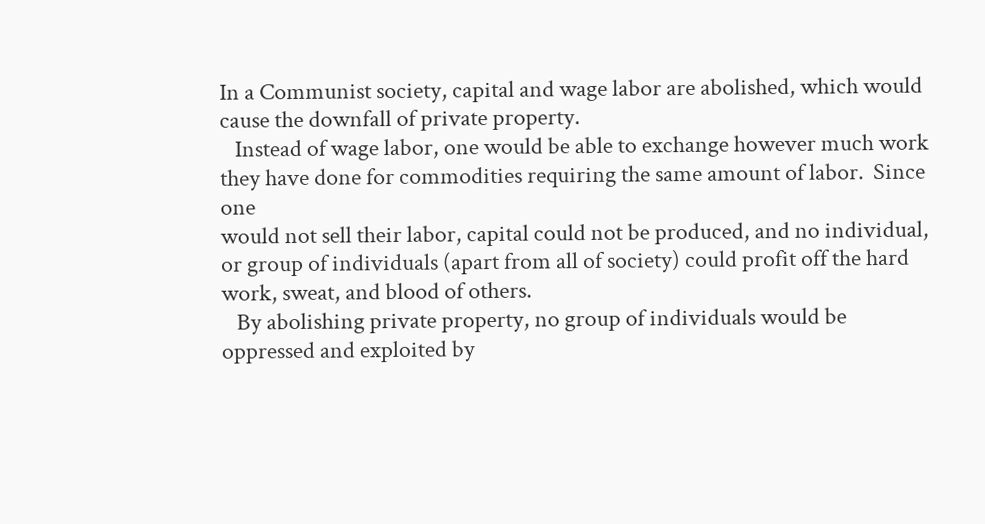In a Communist society, capital and wage labor are abolished, which would
cause the downfall of private property.
   Instead of wage labor, one would be able to exchange however much work
they have done for commodities requiring the same amount of labor.  Since one
would not sell their labor, capital could not be produced, and no individual,
or group of individuals (apart from all of society) could profit off the hard
work, sweat, and blood of others.
   By abolishing private property, no group of individuals would be
oppressed and exploited by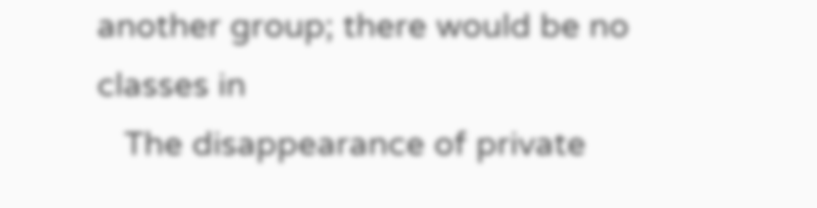another group; there would be no classes in
   The disappearance of private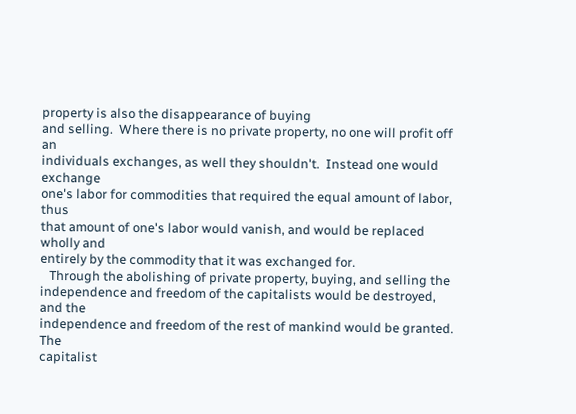property is also the disappearance of buying
and selling.  Where there is no private property, no one will profit off an
individuals exchanges, as well they shouldn't.  Instead one would exchange
one's labor for commodities that required the equal amount of labor, thus
that amount of one's labor would vanish, and would be replaced wholly and
entirely by the commodity that it was exchanged for.
   Through the abolishing of private property, buying, and selling the
independence and freedom of the capitalists would be destroyed, and the
independence and freedom of the rest of mankind would be granted.  The
capitalist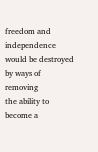freedom and independence would be destroyed by ways of removing
the ability to become a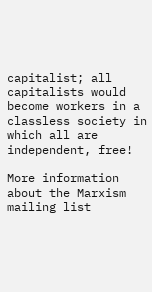capitalist; all capitalists would become workers in a
classless society in which all are independent, free!

More information about the Marxism mailing list